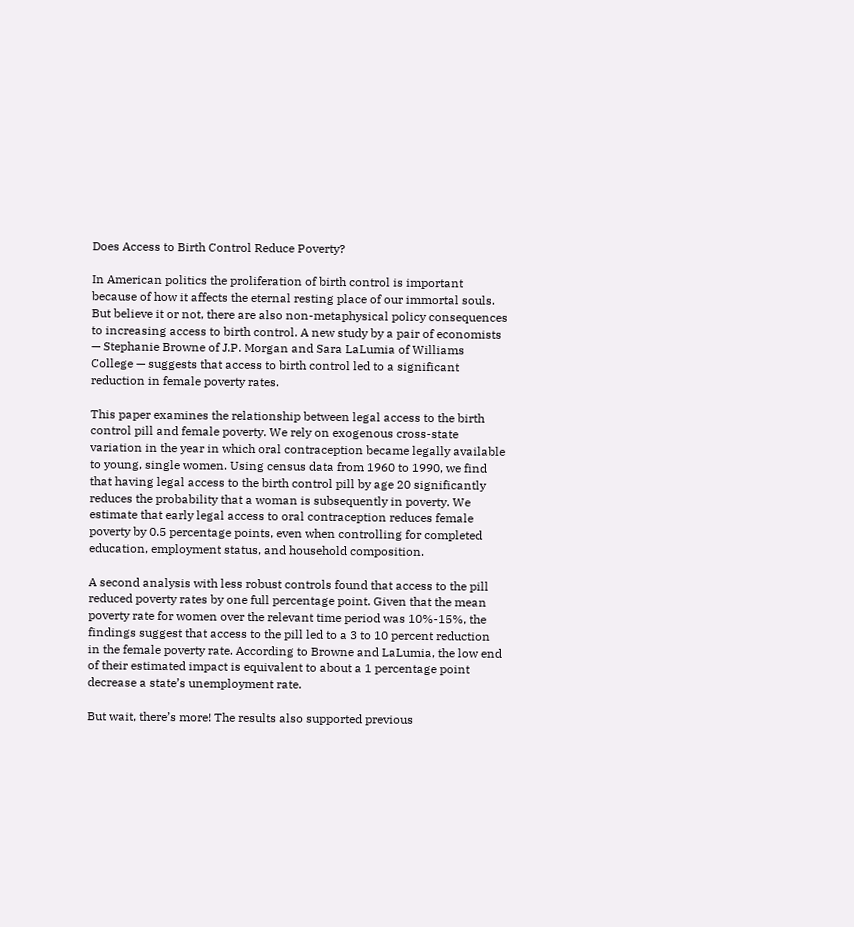Does Access to Birth Control Reduce Poverty?

In American politics the proliferation of birth control is important because of how it affects the eternal resting place of our immortal souls. But believe it or not, there are also non-metaphysical policy consequences to increasing access to birth control. A new study by a pair of economists — Stephanie Browne of J.P. Morgan and Sara LaLumia of Williams College — suggests that access to birth control led to a significant reduction in female poverty rates.

This paper examines the relationship between legal access to the birth control pill and female poverty. We rely on exogenous cross-state variation in the year in which oral contraception became legally available to young, single women. Using census data from 1960 to 1990, we find that having legal access to the birth control pill by age 20 significantly reduces the probability that a woman is subsequently in poverty. We estimate that early legal access to oral contraception reduces female poverty by 0.5 percentage points, even when controlling for completed education, employment status, and household composition.

A second analysis with less robust controls found that access to the pill reduced poverty rates by one full percentage point. Given that the mean poverty rate for women over the relevant time period was 10%-15%, the findings suggest that access to the pill led to a 3 to 10 percent reduction in the female poverty rate. According to Browne and LaLumia, the low end of their estimated impact is equivalent to about a 1 percentage point decrease a state’s unemployment rate.

But wait, there’s more! The results also supported previous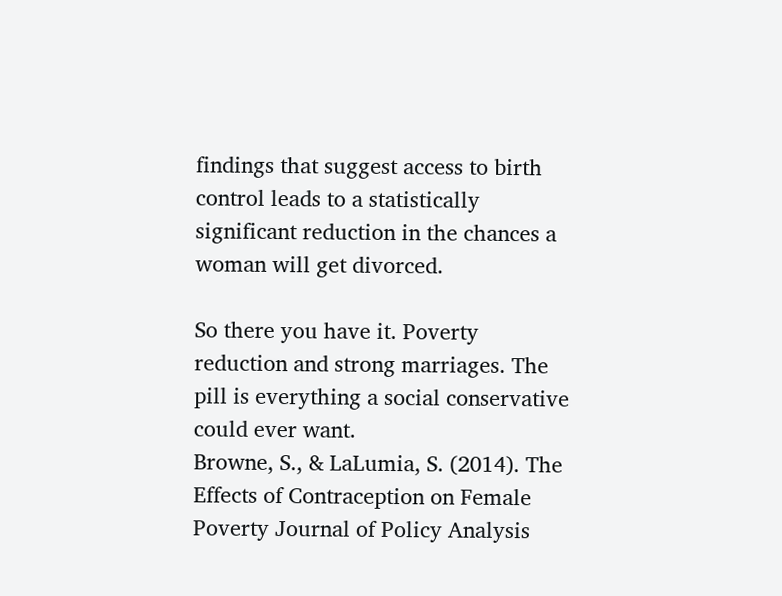findings that suggest access to birth control leads to a statistically significant reduction in the chances a woman will get divorced.

So there you have it. Poverty reduction and strong marriages. The pill is everything a social conservative could ever want.
Browne, S., & LaLumia, S. (2014). The Effects of Contraception on Female Poverty Journal of Policy Analysis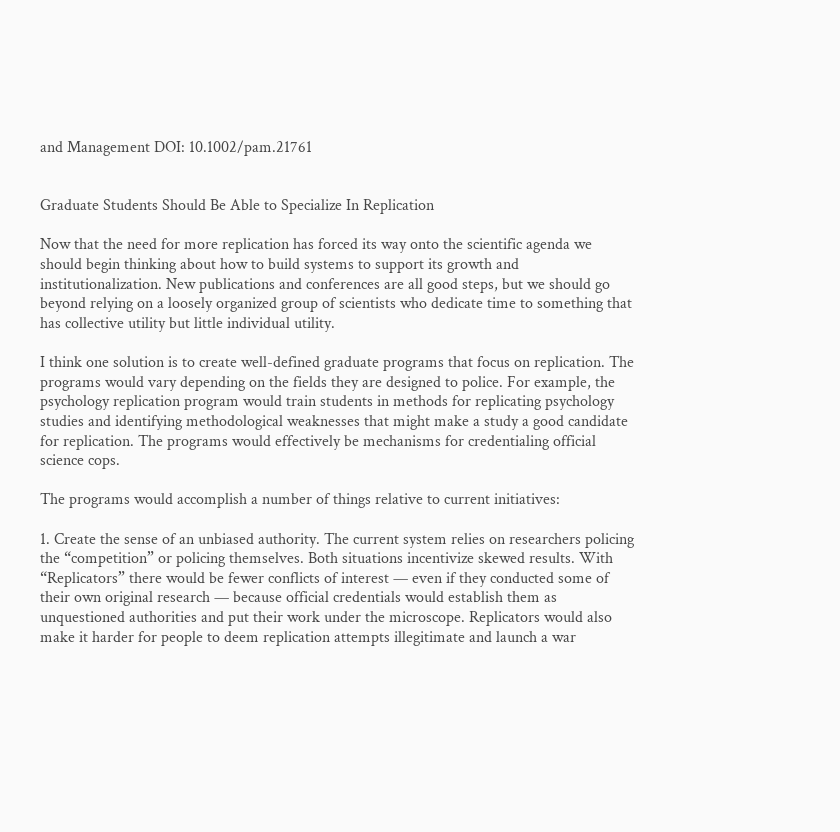and Management DOI: 10.1002/pam.21761


Graduate Students Should Be Able to Specialize In Replication

Now that the need for more replication has forced its way onto the scientific agenda we should begin thinking about how to build systems to support its growth and institutionalization. New publications and conferences are all good steps, but we should go beyond relying on a loosely organized group of scientists who dedicate time to something that has collective utility but little individual utility.

I think one solution is to create well-defined graduate programs that focus on replication. The programs would vary depending on the fields they are designed to police. For example, the psychology replication program would train students in methods for replicating psychology studies and identifying methodological weaknesses that might make a study a good candidate for replication. The programs would effectively be mechanisms for credentialing official science cops.

The programs would accomplish a number of things relative to current initiatives:

1. Create the sense of an unbiased authority. The current system relies on researchers policing the “competition” or policing themselves. Both situations incentivize skewed results. With “Replicators” there would be fewer conflicts of interest — even if they conducted some of their own original research — because official credentials would establish them as unquestioned authorities and put their work under the microscope. Replicators would also make it harder for people to deem replication attempts illegitimate and launch a war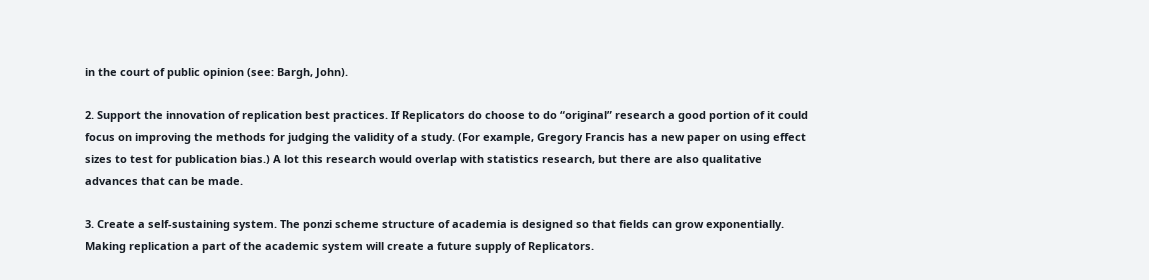in the court of public opinion (see: Bargh, John).

2. Support the innovation of replication best practices. If Replicators do choose to do “original” research a good portion of it could focus on improving the methods for judging the validity of a study. (For example, Gregory Francis has a new paper on using effect sizes to test for publication bias.) A lot this research would overlap with statistics research, but there are also qualitative advances that can be made.

3. Create a self-sustaining system. The ponzi scheme structure of academia is designed so that fields can grow exponentially. Making replication a part of the academic system will create a future supply of Replicators.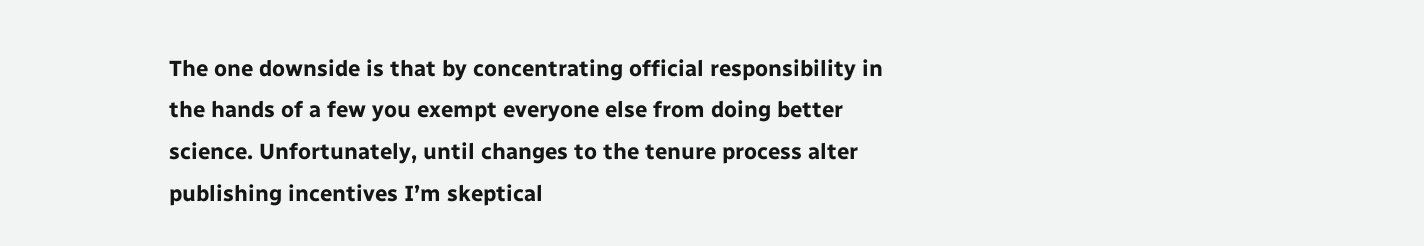The one downside is that by concentrating official responsibility in the hands of a few you exempt everyone else from doing better science. Unfortunately, until changes to the tenure process alter publishing incentives I’m skeptical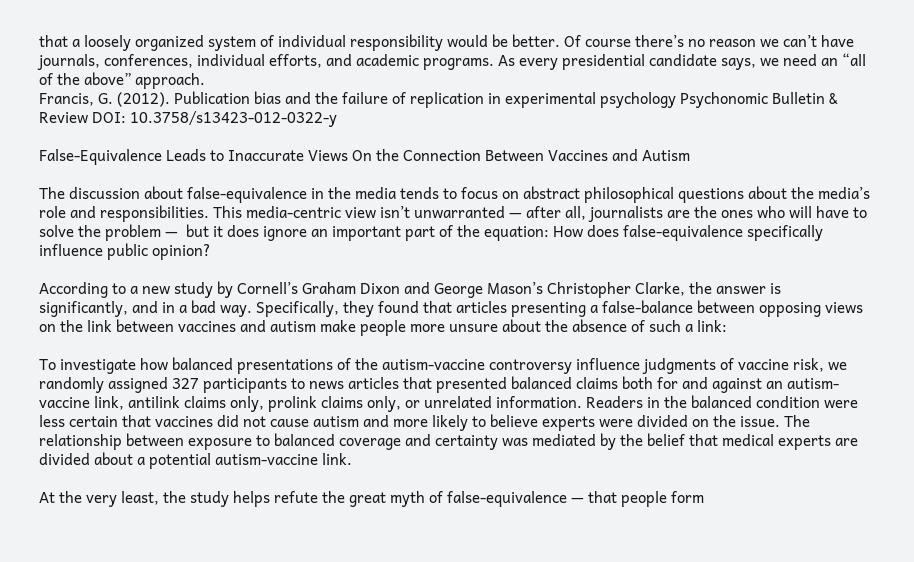that a loosely organized system of individual responsibility would be better. Of course there’s no reason we can’t have journals, conferences, individual efforts, and academic programs. As every presidential candidate says, we need an “all of the above” approach.
Francis, G. (2012). Publication bias and the failure of replication in experimental psychology Psychonomic Bulletin & Review DOI: 10.3758/s13423-012-0322-y

False-Equivalence Leads to Inaccurate Views On the Connection Between Vaccines and Autism

The discussion about false-equivalence in the media tends to focus on abstract philosophical questions about the media’s role and responsibilities. This media-centric view isn’t unwarranted — after all, journalists are the ones who will have to solve the problem —  but it does ignore an important part of the equation: How does false-equivalence specifically influence public opinion?

According to a new study by Cornell’s Graham Dixon and George Mason’s Christopher Clarke, the answer is significantly, and in a bad way. Specifically, they found that articles presenting a false-balance between opposing views on the link between vaccines and autism make people more unsure about the absence of such a link:

To investigate how balanced presentations of the autism-vaccine controversy influence judgments of vaccine risk, we randomly assigned 327 participants to news articles that presented balanced claims both for and against an autism-vaccine link, antilink claims only, prolink claims only, or unrelated information. Readers in the balanced condition were less certain that vaccines did not cause autism and more likely to believe experts were divided on the issue. The relationship between exposure to balanced coverage and certainty was mediated by the belief that medical experts are divided about a potential autism-vaccine link.

At the very least, the study helps refute the great myth of false-equivalence — that people form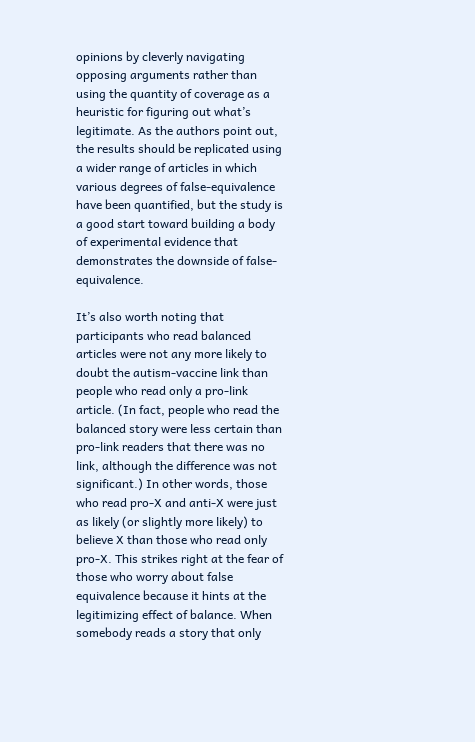opinions by cleverly navigating opposing arguments rather than using the quantity of coverage as a heuristic for figuring out what’s legitimate. As the authors point out, the results should be replicated using a wider range of articles in which various degrees of false-equivalence have been quantified, but the study is a good start toward building a body of experimental evidence that demonstrates the downside of false-equivalence.

It’s also worth noting that participants who read balanced articles were not any more likely to doubt the autism-vaccine link than people who read only a pro-link article. (In fact, people who read the balanced story were less certain than pro-link readers that there was no link, although the difference was not significant.) In other words, those who read pro-X and anti-X were just as likely (or slightly more likely) to believe X than those who read only pro-X. This strikes right at the fear of those who worry about false equivalence because it hints at the legitimizing effect of balance. When somebody reads a story that only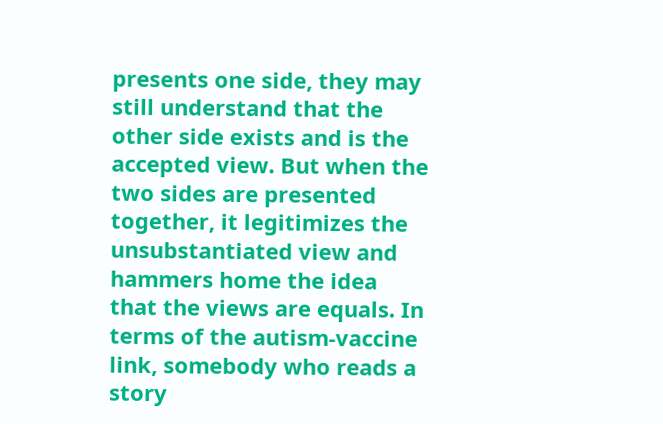presents one side, they may still understand that the other side exists and is the accepted view. But when the two sides are presented together, it legitimizes the unsubstantiated view and hammers home the idea that the views are equals. In terms of the autism-vaccine link, somebody who reads a story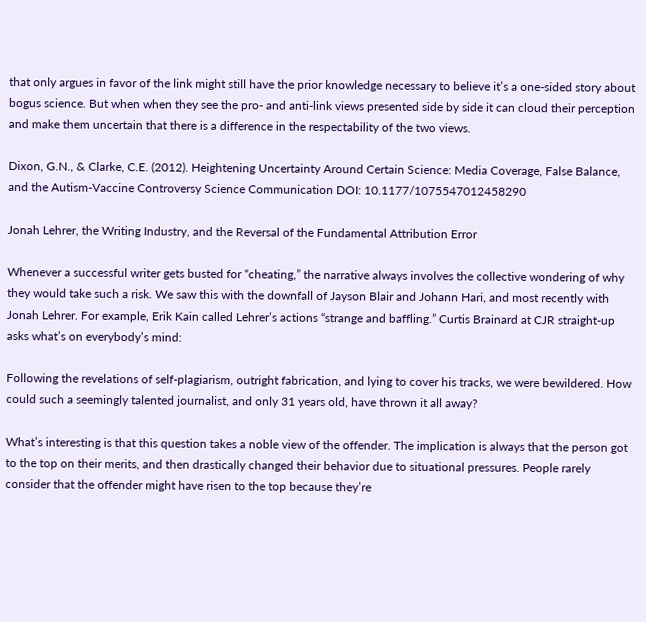that only argues in favor of the link might still have the prior knowledge necessary to believe it’s a one-sided story about bogus science. But when when they see the pro- and anti-link views presented side by side it can cloud their perception and make them uncertain that there is a difference in the respectability of the two views.

Dixon, G.N., & Clarke, C.E. (2012). Heightening Uncertainty Around Certain Science: Media Coverage, False Balance, and the Autism-Vaccine Controversy Science Communication DOI: 10.1177/1075547012458290

Jonah Lehrer, the Writing Industry, and the Reversal of the Fundamental Attribution Error

Whenever a successful writer gets busted for “cheating,” the narrative always involves the collective wondering of why they would take such a risk. We saw this with the downfall of Jayson Blair and Johann Hari, and most recently with Jonah Lehrer. For example, Erik Kain called Lehrer’s actions “strange and baffling.” Curtis Brainard at CJR straight-up asks what’s on everybody’s mind:

Following the revelations of self-plagiarism, outright fabrication, and lying to cover his tracks, we were bewildered. How could such a seemingly talented journalist, and only 31 years old, have thrown it all away?

What’s interesting is that this question takes a noble view of the offender. The implication is always that the person got to the top on their merits, and then drastically changed their behavior due to situational pressures. People rarely consider that the offender might have risen to the top because they’re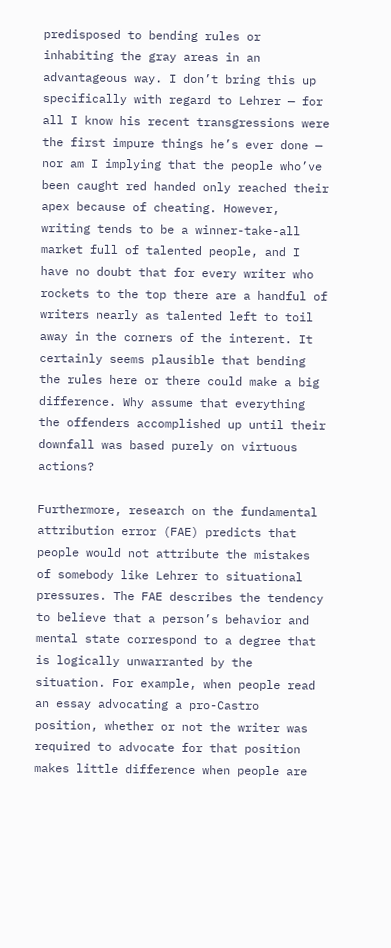predisposed to bending rules or inhabiting the gray areas in an advantageous way. I don’t bring this up specifically with regard to Lehrer — for all I know his recent transgressions were the first impure things he’s ever done — nor am I implying that the people who’ve been caught red handed only reached their apex because of cheating. However, writing tends to be a winner-take-all market full of talented people, and I have no doubt that for every writer who rockets to the top there are a handful of writers nearly as talented left to toil away in the corners of the interent. It certainly seems plausible that bending the rules here or there could make a big difference. Why assume that everything the offenders accomplished up until their downfall was based purely on virtuous actions?

Furthermore, research on the fundamental attribution error (FAE) predicts that people would not attribute the mistakes of somebody like Lehrer to situational pressures. The FAE describes the tendency to believe that a person’s behavior and mental state correspond to a degree that is logically unwarranted by the situation. For example, when people read an essay advocating a pro-Castro position, whether or not the writer was required to advocate for that position makes little difference when people are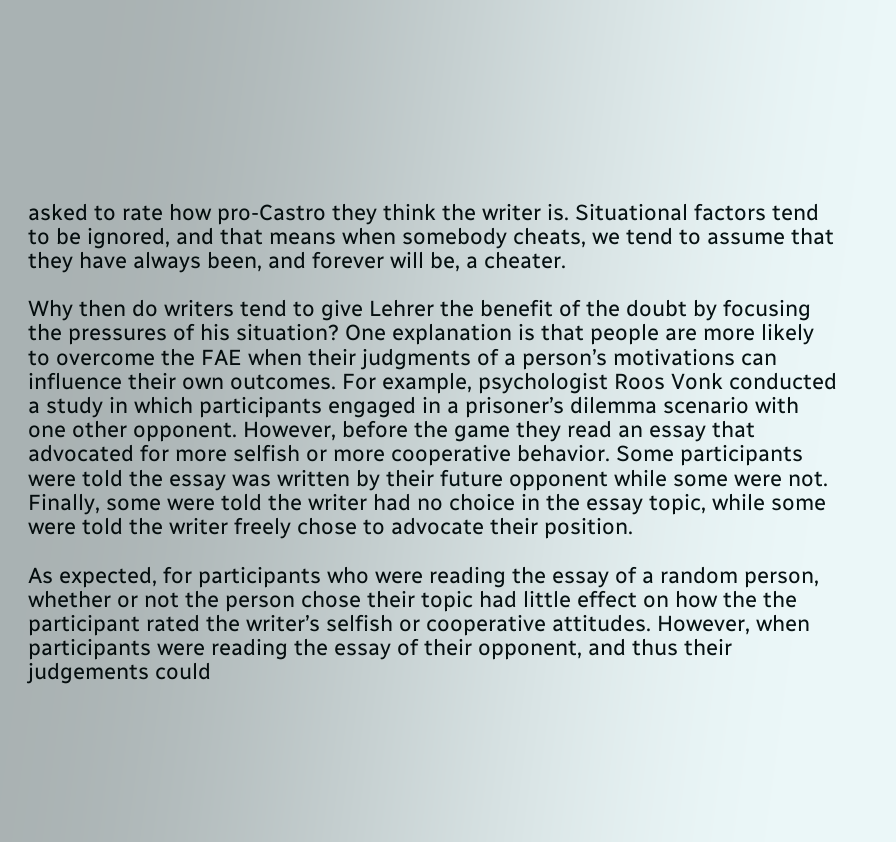asked to rate how pro-Castro they think the writer is. Situational factors tend to be ignored, and that means when somebody cheats, we tend to assume that they have always been, and forever will be, a cheater.

Why then do writers tend to give Lehrer the benefit of the doubt by focusing the pressures of his situation? One explanation is that people are more likely to overcome the FAE when their judgments of a person’s motivations can influence their own outcomes. For example, psychologist Roos Vonk conducted a study in which participants engaged in a prisoner’s dilemma scenario with one other opponent. However, before the game they read an essay that advocated for more selfish or more cooperative behavior. Some participants were told the essay was written by their future opponent while some were not. Finally, some were told the writer had no choice in the essay topic, while some were told the writer freely chose to advocate their position.

As expected, for participants who were reading the essay of a random person, whether or not the person chose their topic had little effect on how the the participant rated the writer’s selfish or cooperative attitudes. However, when participants were reading the essay of their opponent, and thus their judgements could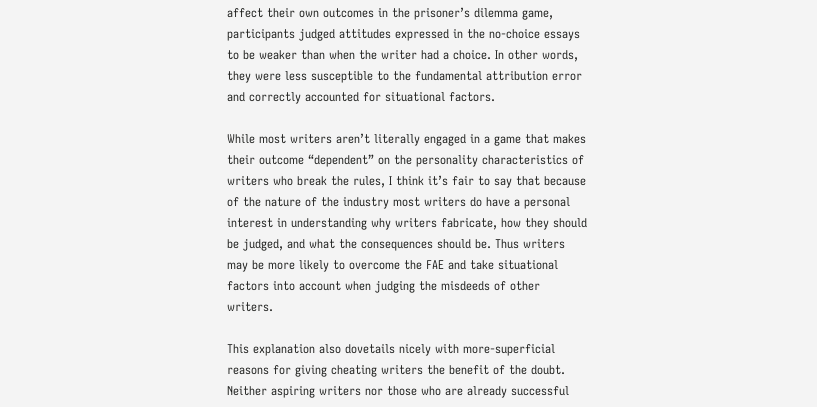affect their own outcomes in the prisoner’s dilemma game, participants judged attitudes expressed in the no-choice essays to be weaker than when the writer had a choice. In other words, they were less susceptible to the fundamental attribution error and correctly accounted for situational factors.

While most writers aren’t literally engaged in a game that makes their outcome “dependent” on the personality characteristics of writers who break the rules, I think it’s fair to say that because of the nature of the industry most writers do have a personal interest in understanding why writers fabricate, how they should be judged, and what the consequences should be. Thus writers may be more likely to overcome the FAE and take situational factors into account when judging the misdeeds of other writers.

This explanation also dovetails nicely with more-superficial reasons for giving cheating writers the benefit of the doubt. Neither aspiring writers nor those who are already successful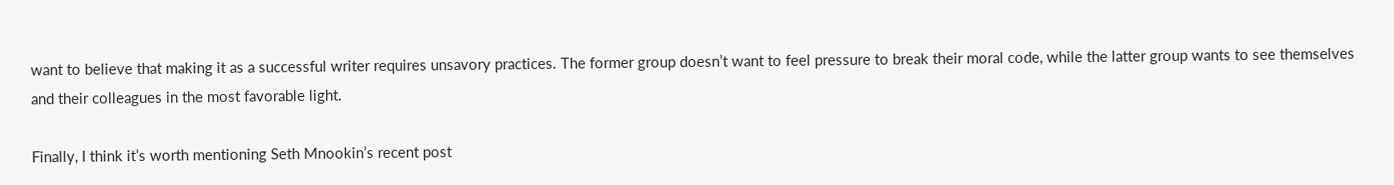want to believe that making it as a successful writer requires unsavory practices. The former group doesn’t want to feel pressure to break their moral code, while the latter group wants to see themselves and their colleagues in the most favorable light.

Finally, I think it’s worth mentioning Seth Mnookin’s recent post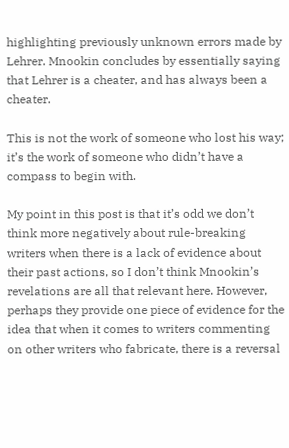highlighting previously unknown errors made by Lehrer. Mnookin concludes by essentially saying that Lehrer is a cheater, and has always been a cheater.

This is not the work of someone who lost his way; it’s the work of someone who didn’t have a compass to begin with.

My point in this post is that it’s odd we don’t think more negatively about rule-breaking writers when there is a lack of evidence about their past actions, so I don’t think Mnookin’s revelations are all that relevant here. However, perhaps they provide one piece of evidence for the idea that when it comes to writers commenting on other writers who fabricate, there is a reversal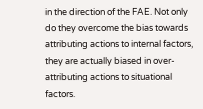in the direction of the FAE. Not only do they overcome the bias towards attributing actions to internal factors, they are actually biased in over-attributing actions to situational factors.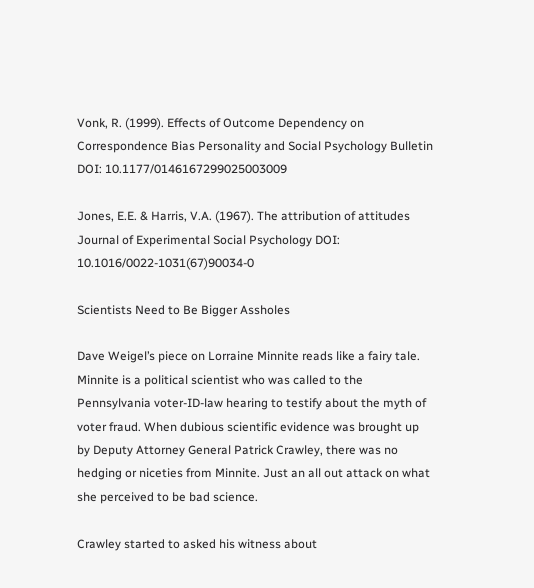Vonk, R. (1999). Effects of Outcome Dependency on Correspondence Bias Personality and Social Psychology Bulletin DOI: 10.1177/0146167299025003009

Jones, E.E. & Harris, V.A. (1967). The attribution of attitudes Journal of Experimental Social Psychology DOI: 10.1016/0022-1031(67)90034-0

Scientists Need to Be Bigger Assholes

Dave Weigel’s piece on Lorraine Minnite reads like a fairy tale. Minnite is a political scientist who was called to the Pennsylvania voter-ID-law hearing to testify about the myth of voter fraud. When dubious scientific evidence was brought up by Deputy Attorney General Patrick Crawley, there was no hedging or niceties from Minnite. Just an all out attack on what she perceived to be bad science.

Crawley started to asked his witness about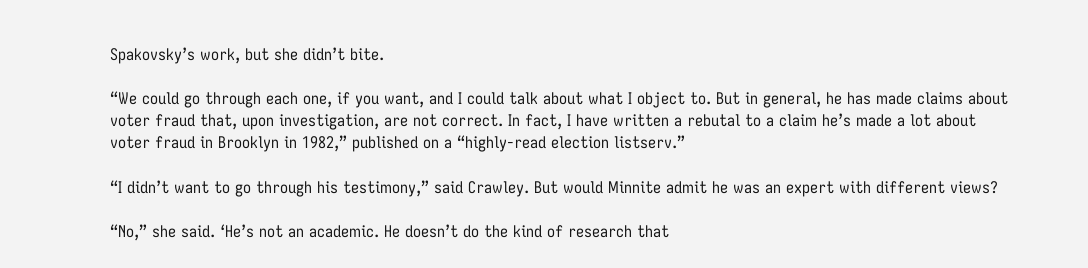Spakovsky’s work, but she didn’t bite.

“We could go through each one, if you want, and I could talk about what I object to. But in general, he has made claims about voter fraud that, upon investigation, are not correct. In fact, I have written a rebutal to a claim he’s made a lot about voter fraud in Brooklyn in 1982,” published on a “highly-read election listserv.”

“I didn’t want to go through his testimony,” said Crawley. But would Minnite admit he was an expert with different views?

“No,” she said. ‘He’s not an academic. He doesn’t do the kind of research that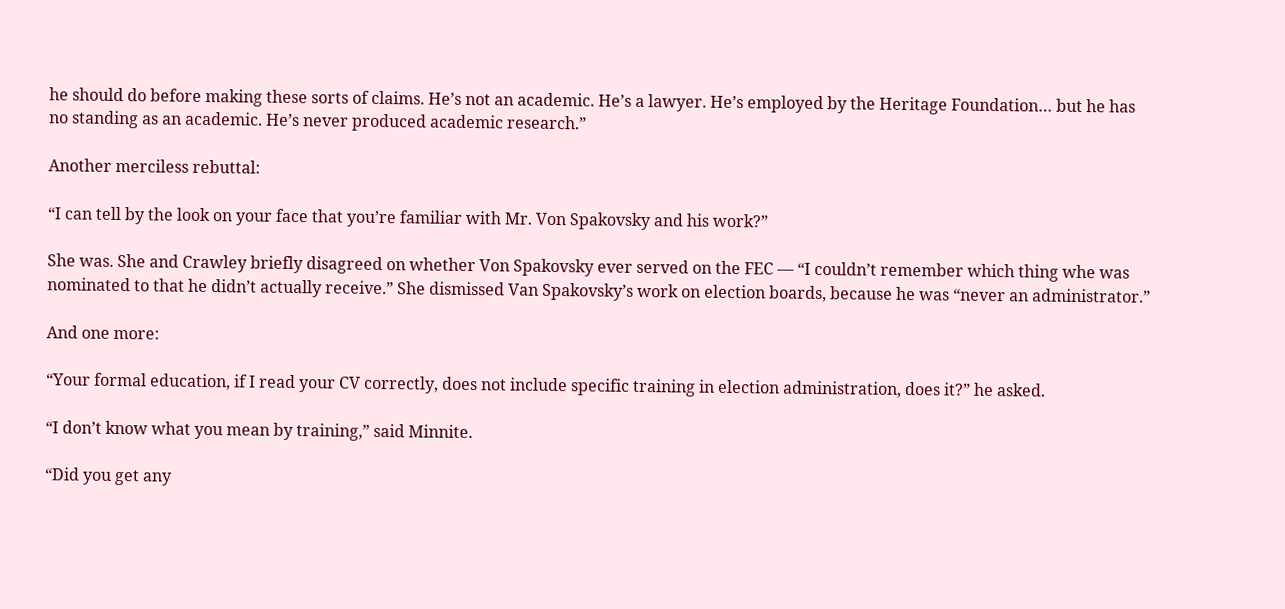he should do before making these sorts of claims. He’s not an academic. He’s a lawyer. He’s employed by the Heritage Foundation… but he has no standing as an academic. He’s never produced academic research.”

Another merciless rebuttal:

“I can tell by the look on your face that you’re familiar with Mr. Von Spakovsky and his work?”

She was. She and Crawley briefly disagreed on whether Von Spakovsky ever served on the FEC — “I couldn’t remember which thing whe was nominated to that he didn’t actually receive.” She dismissed Van Spakovsky’s work on election boards, because he was “never an administrator.”

And one more:

“Your formal education, if I read your CV correctly, does not include specific training in election administration, does it?” he asked.

“I don’t know what you mean by training,” said Minnite.

“Did you get any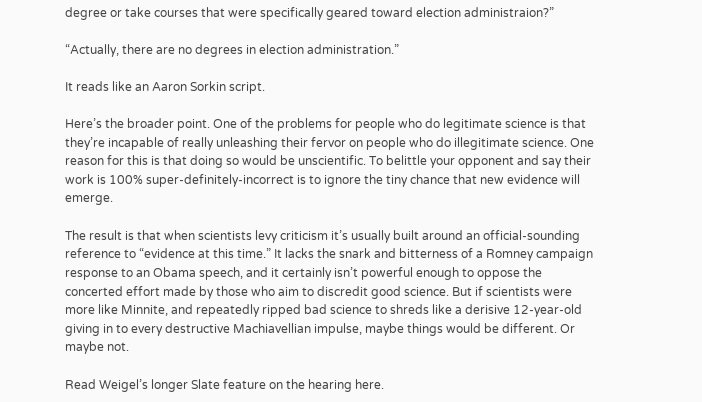degree or take courses that were specifically geared toward election administraion?”

“Actually, there are no degrees in election administration.”

It reads like an Aaron Sorkin script.

Here’s the broader point. One of the problems for people who do legitimate science is that they’re incapable of really unleashing their fervor on people who do illegitimate science. One reason for this is that doing so would be unscientific. To belittle your opponent and say their work is 100% super-definitely-incorrect is to ignore the tiny chance that new evidence will emerge.

The result is that when scientists levy criticism it’s usually built around an official-sounding reference to “evidence at this time.” It lacks the snark and bitterness of a Romney campaign response to an Obama speech, and it certainly isn’t powerful enough to oppose the concerted effort made by those who aim to discredit good science. But if scientists were more like Minnite, and repeatedly ripped bad science to shreds like a derisive 12-year-old giving in to every destructive Machiavellian impulse, maybe things would be different. Or maybe not.

Read Weigel’s longer Slate feature on the hearing here.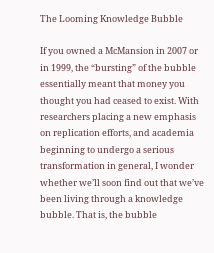The Looming Knowledge Bubble

If you owned a McMansion in 2007 or in 1999, the “bursting” of the bubble essentially meant that money you thought you had ceased to exist. With researchers placing a new emphasis on replication efforts, and academia beginning to undergo a serious transformation in general, I wonder whether we’ll soon find out that we’ve been living through a knowledge bubble. That is, the bubble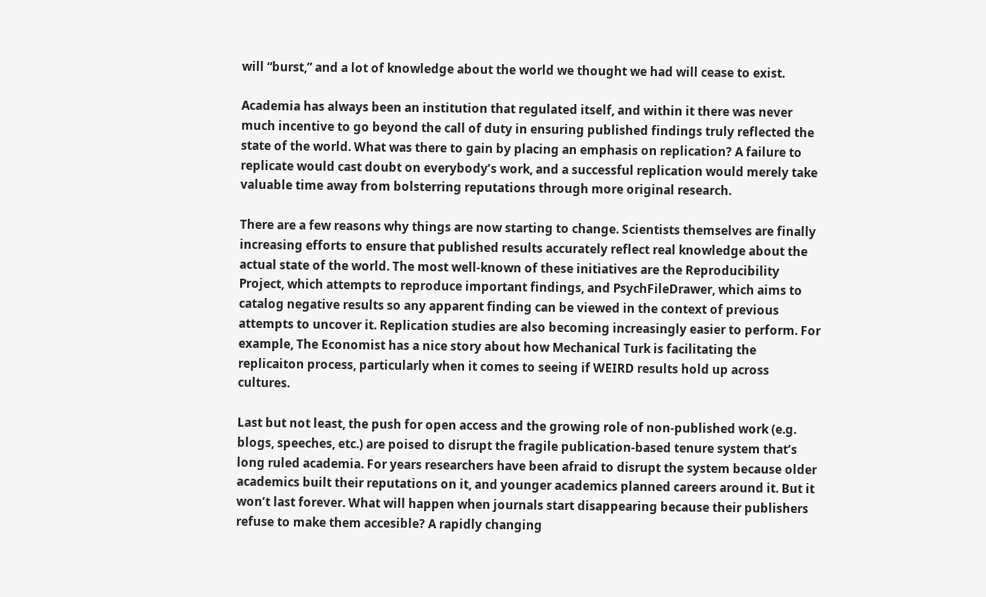will “burst,” and a lot of knowledge about the world we thought we had will cease to exist.

Academia has always been an institution that regulated itself, and within it there was never much incentive to go beyond the call of duty in ensuring published findings truly reflected the state of the world. What was there to gain by placing an emphasis on replication? A failure to replicate would cast doubt on everybody’s work, and a successful replication would merely take valuable time away from bolsterring reputations through more original research.

There are a few reasons why things are now starting to change. Scientists themselves are finally increasing efforts to ensure that published results accurately reflect real knowledge about the actual state of the world. The most well-known of these initiatives are the Reproducibility Project, which attempts to reproduce important findings, and PsychFileDrawer, which aims to catalog negative results so any apparent finding can be viewed in the context of previous attempts to uncover it. Replication studies are also becoming increasingly easier to perform. For example, The Economist has a nice story about how Mechanical Turk is facilitating the replicaiton process, particularly when it comes to seeing if WEIRD results hold up across cultures.

Last but not least, the push for open access and the growing role of non-published work (e.g. blogs, speeches, etc.) are poised to disrupt the fragile publication-based tenure system that’s long ruled academia. For years researchers have been afraid to disrupt the system because older academics built their reputations on it, and younger academics planned careers around it. But it won’t last forever. What will happen when journals start disappearing because their publishers refuse to make them accesible? A rapidly changing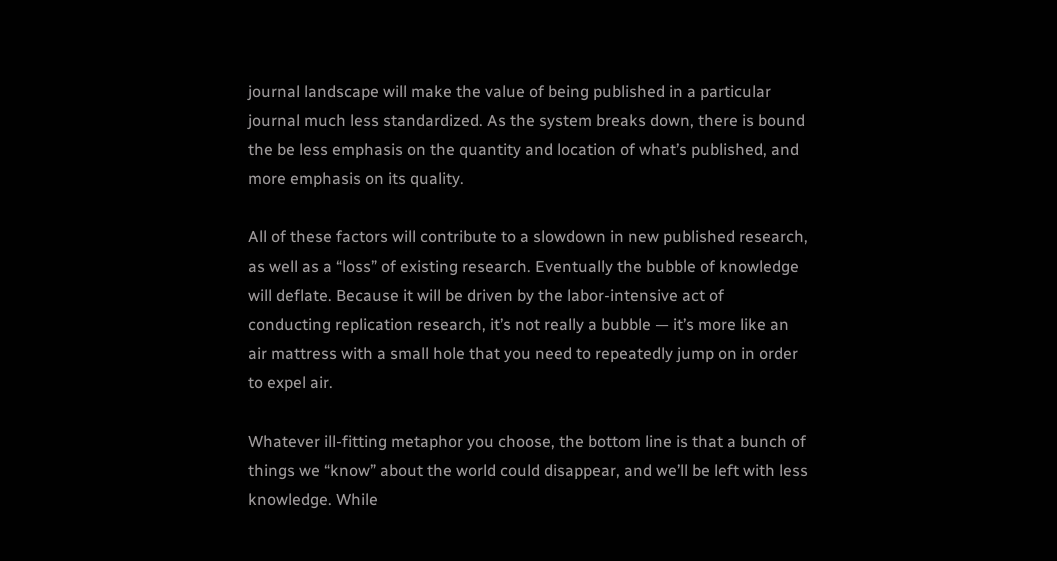journal landscape will make the value of being published in a particular journal much less standardized. As the system breaks down, there is bound the be less emphasis on the quantity and location of what’s published, and more emphasis on its quality.

All of these factors will contribute to a slowdown in new published research, as well as a “loss” of existing research. Eventually the bubble of knowledge will deflate. Because it will be driven by the labor-intensive act of conducting replication research, it’s not really a bubble — it’s more like an air mattress with a small hole that you need to repeatedly jump on in order to expel air.

Whatever ill-fitting metaphor you choose, the bottom line is that a bunch of things we “know” about the world could disappear, and we’ll be left with less knowledge. While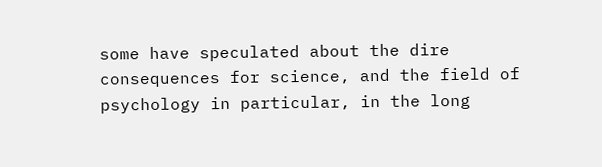some have speculated about the dire consequences for science, and the field of psychology in particular, in the long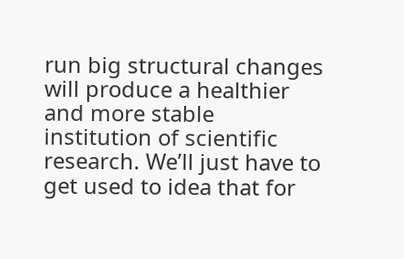run big structural changes will produce a healthier and more stable institution of scientific research. We’ll just have to get used to idea that for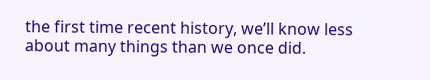the first time recent history, we’ll know less about many things than we once did.